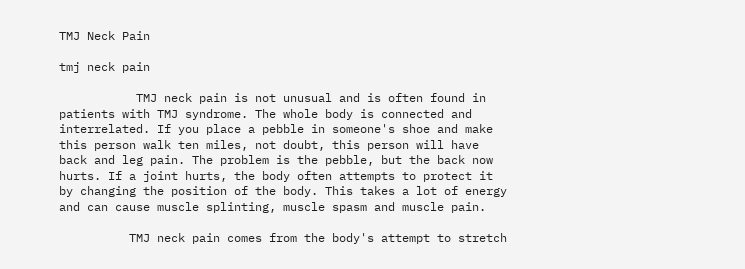TMJ Neck Pain

tmj neck pain

           TMJ neck pain is not unusual and is often found in patients with TMJ syndrome. The whole body is connected and interrelated. If you place a pebble in someone's shoe and make this person walk ten miles, not doubt, this person will have back and leg pain. The problem is the pebble, but the back now hurts. If a joint hurts, the body often attempts to protect it by changing the position of the body. This takes a lot of energy and can cause muscle splinting, muscle spasm and muscle pain.

          TMJ neck pain comes from the body's attempt to stretch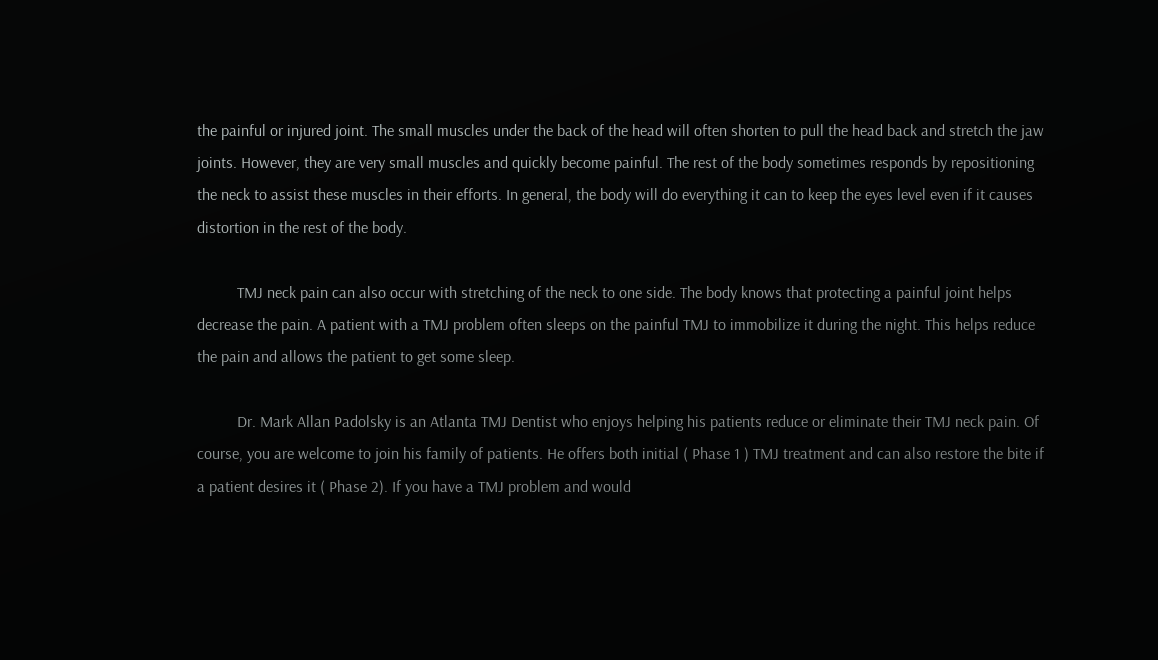the painful or injured joint. The small muscles under the back of the head will often shorten to pull the head back and stretch the jaw joints. However, they are very small muscles and quickly become painful. The rest of the body sometimes responds by repositioning the neck to assist these muscles in their efforts. In general, the body will do everything it can to keep the eyes level even if it causes distortion in the rest of the body.

          TMJ neck pain can also occur with stretching of the neck to one side. The body knows that protecting a painful joint helps decrease the pain. A patient with a TMJ problem often sleeps on the painful TMJ to immobilize it during the night. This helps reduce the pain and allows the patient to get some sleep.

          Dr. Mark Allan Padolsky is an Atlanta TMJ Dentist who enjoys helping his patients reduce or eliminate their TMJ neck pain. Of course, you are welcome to join his family of patients. He offers both initial ( Phase 1 ) TMJ treatment and can also restore the bite if a patient desires it ( Phase 2). If you have a TMJ problem and would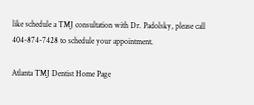like schedule a TMJ consultation with Dr. Padolsky, please call 404-874-7428 to schedule your appointment.

Atlanta TMJ Dentist Home Page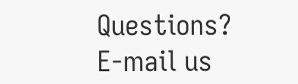Questions?     E-mail us